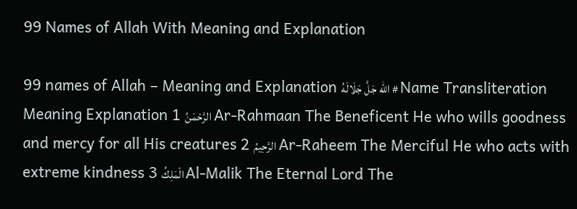99 Names of Allah With Meaning and Explanation

99 names of Allah – Meaning and Explanation الله جَلَّ جَلَالَهُ # Name Transliteration Meaning Explanation 1 الرَّحْمَنُ Ar-Rahmaan The Beneficent He who wills goodness and mercy for all His creatures 2 الرَّحِيمُ Ar-Raheem The Merciful He who acts with extreme kindness 3 الْمَلِكُ Al-Malik The Eternal Lord The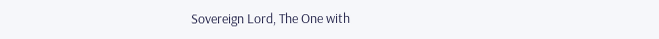Sovereign Lord, The One with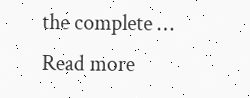the complete … Read more